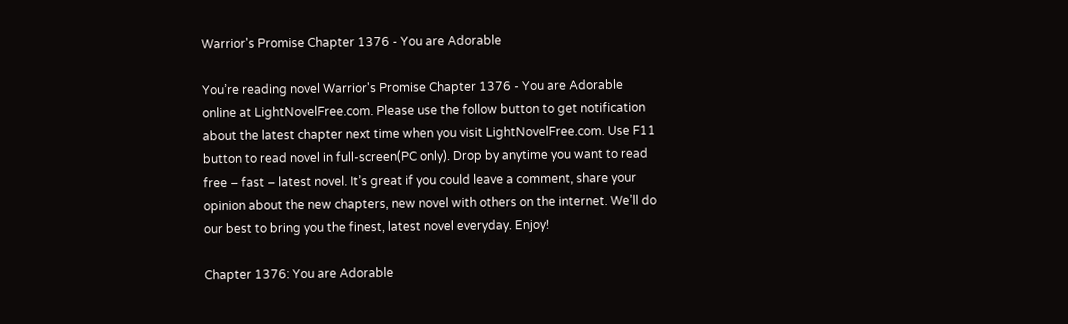Warrior's Promise Chapter 1376 - You are Adorable

You’re reading novel Warrior's Promise Chapter 1376 - You are Adorable online at LightNovelFree.com. Please use the follow button to get notification about the latest chapter next time when you visit LightNovelFree.com. Use F11 button to read novel in full-screen(PC only). Drop by anytime you want to read free – fast – latest novel. It’s great if you could leave a comment, share your opinion about the new chapters, new novel with others on the internet. We’ll do our best to bring you the finest, latest novel everyday. Enjoy!

Chapter 1376: You are Adorable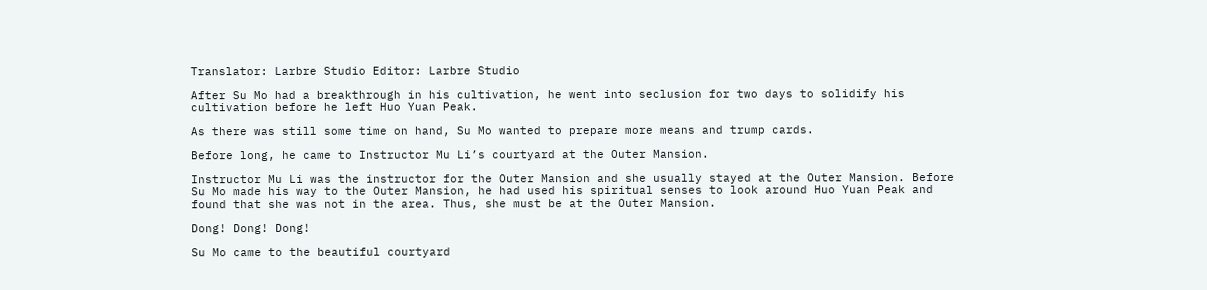Translator: Larbre Studio Editor: Larbre Studio

After Su Mo had a breakthrough in his cultivation, he went into seclusion for two days to solidify his cultivation before he left Huo Yuan Peak.

As there was still some time on hand, Su Mo wanted to prepare more means and trump cards.

Before long, he came to Instructor Mu Li’s courtyard at the Outer Mansion.

Instructor Mu Li was the instructor for the Outer Mansion and she usually stayed at the Outer Mansion. Before Su Mo made his way to the Outer Mansion, he had used his spiritual senses to look around Huo Yuan Peak and found that she was not in the area. Thus, she must be at the Outer Mansion.

Dong! Dong! Dong!

Su Mo came to the beautiful courtyard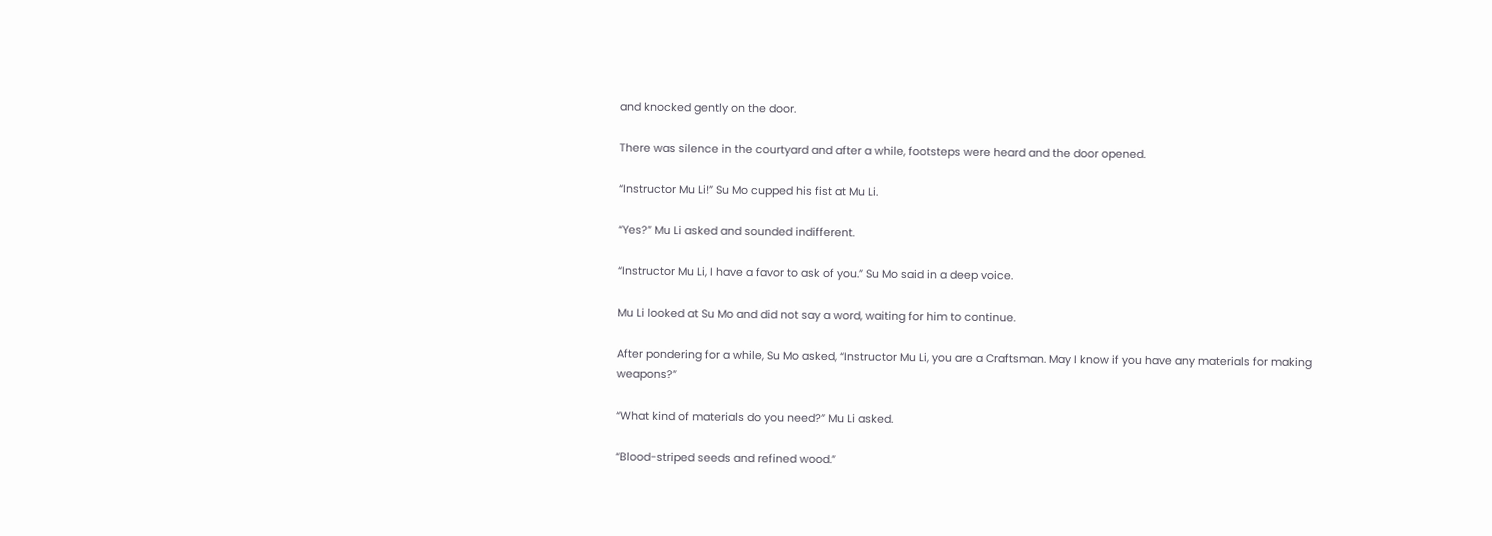and knocked gently on the door.

There was silence in the courtyard and after a while, footsteps were heard and the door opened.

“Instructor Mu Li!” Su Mo cupped his fist at Mu Li.

“Yes?” Mu Li asked and sounded indifferent.

“Instructor Mu Li, I have a favor to ask of you.” Su Mo said in a deep voice.

Mu Li looked at Su Mo and did not say a word, waiting for him to continue.

After pondering for a while, Su Mo asked, “Instructor Mu Li, you are a Craftsman. May I know if you have any materials for making weapons?”

“What kind of materials do you need?” Mu Li asked.

“Blood-striped seeds and refined wood.”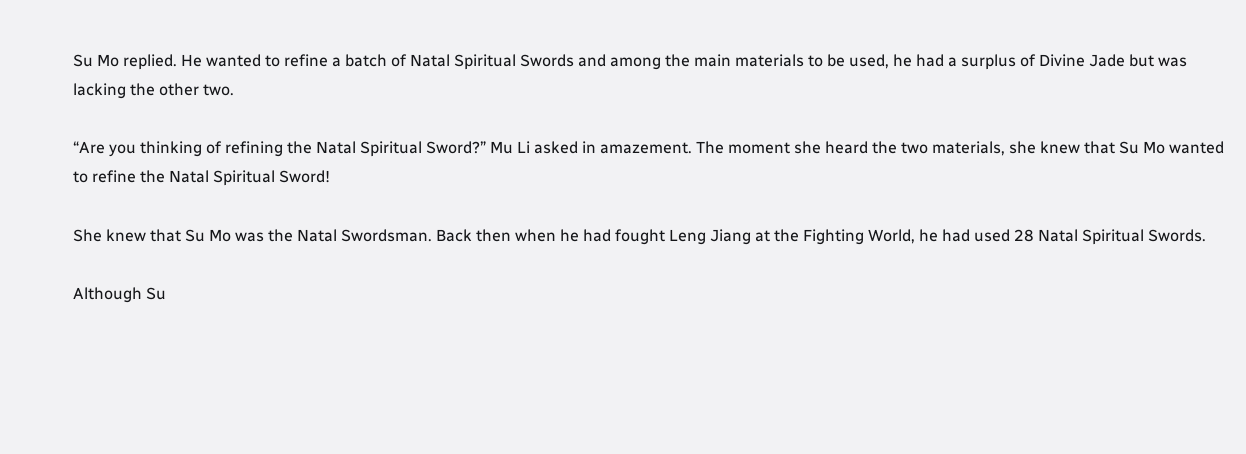Su Mo replied. He wanted to refine a batch of Natal Spiritual Swords and among the main materials to be used, he had a surplus of Divine Jade but was lacking the other two.

“Are you thinking of refining the Natal Spiritual Sword?” Mu Li asked in amazement. The moment she heard the two materials, she knew that Su Mo wanted to refine the Natal Spiritual Sword!

She knew that Su Mo was the Natal Swordsman. Back then when he had fought Leng Jiang at the Fighting World, he had used 28 Natal Spiritual Swords.

Although Su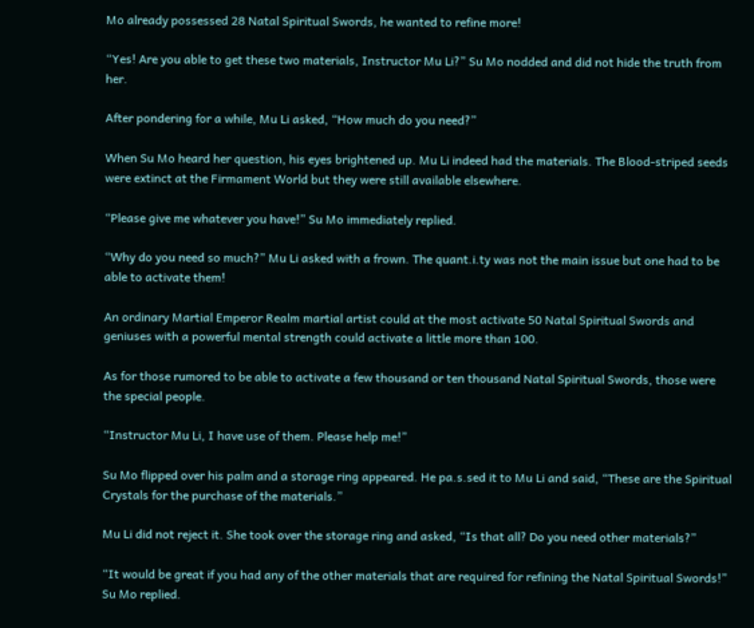Mo already possessed 28 Natal Spiritual Swords, he wanted to refine more!

“Yes! Are you able to get these two materials, Instructor Mu Li?” Su Mo nodded and did not hide the truth from her.

After pondering for a while, Mu Li asked, “How much do you need?”

When Su Mo heard her question, his eyes brightened up. Mu Li indeed had the materials. The Blood-striped seeds were extinct at the Firmament World but they were still available elsewhere.

“Please give me whatever you have!” Su Mo immediately replied.

“Why do you need so much?” Mu Li asked with a frown. The quant.i.ty was not the main issue but one had to be able to activate them!

An ordinary Martial Emperor Realm martial artist could at the most activate 50 Natal Spiritual Swords and geniuses with a powerful mental strength could activate a little more than 100.

As for those rumored to be able to activate a few thousand or ten thousand Natal Spiritual Swords, those were the special people.

“Instructor Mu Li, I have use of them. Please help me!”

Su Mo flipped over his palm and a storage ring appeared. He pa.s.sed it to Mu Li and said, “These are the Spiritual Crystals for the purchase of the materials.”

Mu Li did not reject it. She took over the storage ring and asked, “Is that all? Do you need other materials?”

“It would be great if you had any of the other materials that are required for refining the Natal Spiritual Swords!” Su Mo replied.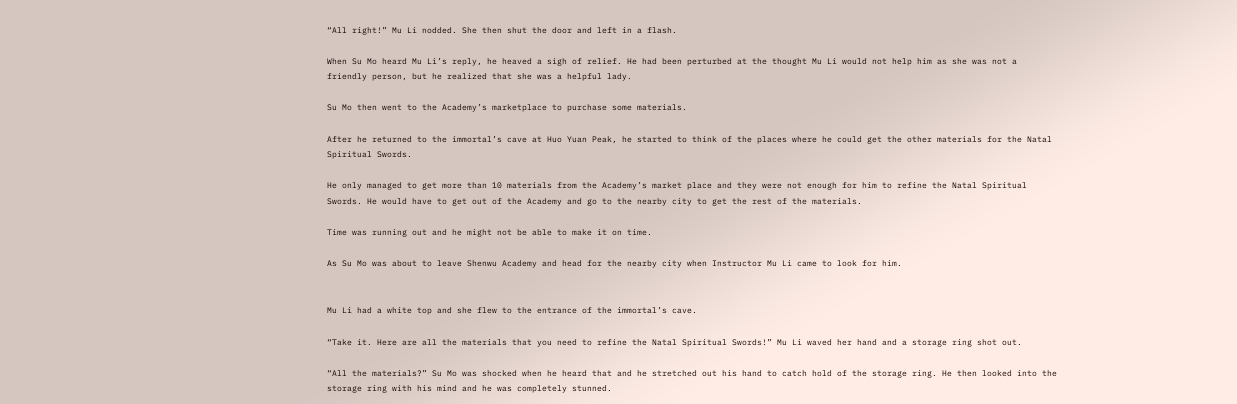“All right!” Mu Li nodded. She then shut the door and left in a flash.

When Su Mo heard Mu Li’s reply, he heaved a sigh of relief. He had been perturbed at the thought Mu Li would not help him as she was not a friendly person, but he realized that she was a helpful lady.

Su Mo then went to the Academy’s marketplace to purchase some materials.

After he returned to the immortal’s cave at Huo Yuan Peak, he started to think of the places where he could get the other materials for the Natal Spiritual Swords.

He only managed to get more than 10 materials from the Academy’s market place and they were not enough for him to refine the Natal Spiritual Swords. He would have to get out of the Academy and go to the nearby city to get the rest of the materials.

Time was running out and he might not be able to make it on time.

As Su Mo was about to leave Shenwu Academy and head for the nearby city when Instructor Mu Li came to look for him.


Mu Li had a white top and she flew to the entrance of the immortal’s cave.

“Take it. Here are all the materials that you need to refine the Natal Spiritual Swords!” Mu Li waved her hand and a storage ring shot out.

“All the materials?” Su Mo was shocked when he heard that and he stretched out his hand to catch hold of the storage ring. He then looked into the storage ring with his mind and he was completely stunned.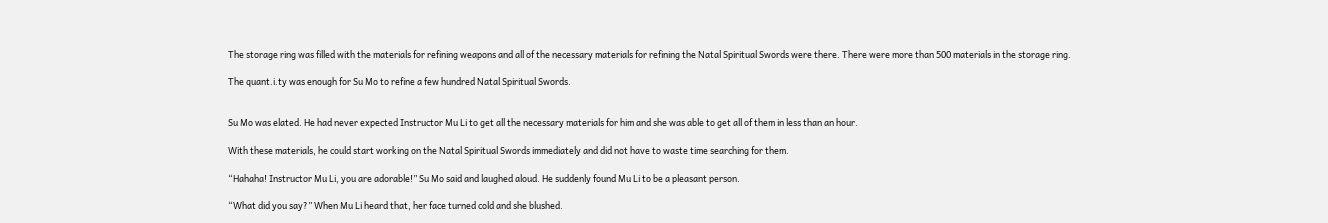The storage ring was filled with the materials for refining weapons and all of the necessary materials for refining the Natal Spiritual Swords were there. There were more than 500 materials in the storage ring.

The quant.i.ty was enough for Su Mo to refine a few hundred Natal Spiritual Swords.


Su Mo was elated. He had never expected Instructor Mu Li to get all the necessary materials for him and she was able to get all of them in less than an hour.

With these materials, he could start working on the Natal Spiritual Swords immediately and did not have to waste time searching for them.

“Hahaha! Instructor Mu Li, you are adorable!” Su Mo said and laughed aloud. He suddenly found Mu Li to be a pleasant person.

“What did you say?” When Mu Li heard that, her face turned cold and she blushed.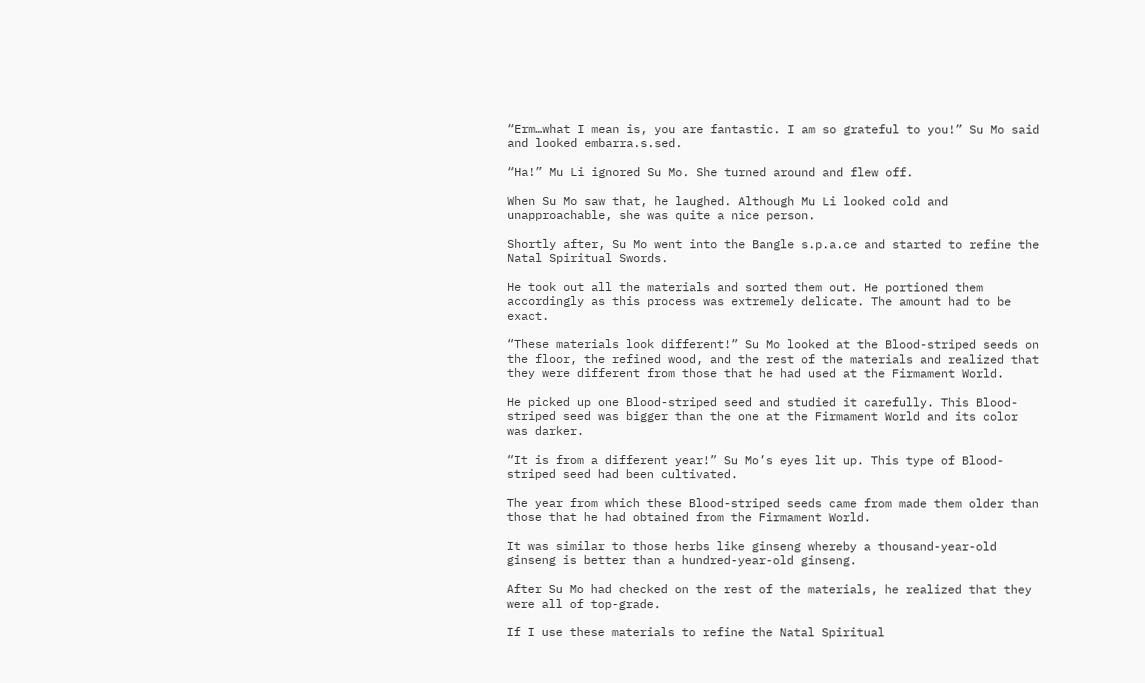“Erm…what I mean is, you are fantastic. I am so grateful to you!” Su Mo said and looked embarra.s.sed.

“Ha!” Mu Li ignored Su Mo. She turned around and flew off.

When Su Mo saw that, he laughed. Although Mu Li looked cold and unapproachable, she was quite a nice person.

Shortly after, Su Mo went into the Bangle s.p.a.ce and started to refine the Natal Spiritual Swords.

He took out all the materials and sorted them out. He portioned them accordingly as this process was extremely delicate. The amount had to be exact.

“These materials look different!” Su Mo looked at the Blood-striped seeds on the floor, the refined wood, and the rest of the materials and realized that they were different from those that he had used at the Firmament World.

He picked up one Blood-striped seed and studied it carefully. This Blood-striped seed was bigger than the one at the Firmament World and its color was darker.

“It is from a different year!” Su Mo’s eyes lit up. This type of Blood-striped seed had been cultivated.

The year from which these Blood-striped seeds came from made them older than those that he had obtained from the Firmament World.

It was similar to those herbs like ginseng whereby a thousand-year-old ginseng is better than a hundred-year-old ginseng.

After Su Mo had checked on the rest of the materials, he realized that they were all of top-grade.

If I use these materials to refine the Natal Spiritual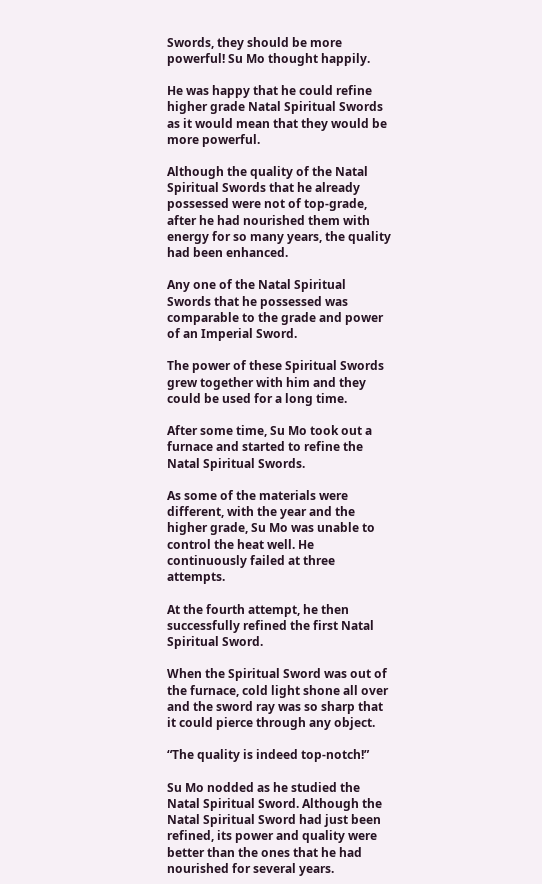Swords, they should be more powerful! Su Mo thought happily.

He was happy that he could refine higher grade Natal Spiritual Swords as it would mean that they would be more powerful.

Although the quality of the Natal Spiritual Swords that he already possessed were not of top-grade, after he had nourished them with energy for so many years, the quality had been enhanced.

Any one of the Natal Spiritual Swords that he possessed was comparable to the grade and power of an Imperial Sword.

The power of these Spiritual Swords grew together with him and they could be used for a long time.

After some time, Su Mo took out a furnace and started to refine the Natal Spiritual Swords.

As some of the materials were different, with the year and the higher grade, Su Mo was unable to control the heat well. He continuously failed at three attempts.

At the fourth attempt, he then successfully refined the first Natal Spiritual Sword.

When the Spiritual Sword was out of the furnace, cold light shone all over and the sword ray was so sharp that it could pierce through any object.

“The quality is indeed top-notch!”

Su Mo nodded as he studied the Natal Spiritual Sword. Although the Natal Spiritual Sword had just been refined, its power and quality were better than the ones that he had nourished for several years.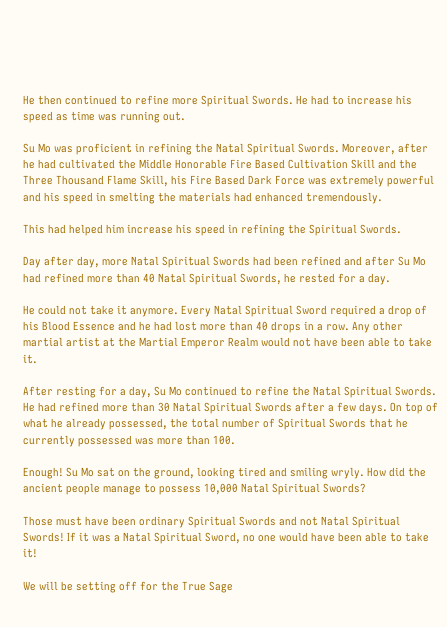He then continued to refine more Spiritual Swords. He had to increase his speed as time was running out.

Su Mo was proficient in refining the Natal Spiritual Swords. Moreover, after he had cultivated the Middle Honorable Fire Based Cultivation Skill and the Three Thousand Flame Skill, his Fire Based Dark Force was extremely powerful and his speed in smelting the materials had enhanced tremendously.

This had helped him increase his speed in refining the Spiritual Swords.

Day after day, more Natal Spiritual Swords had been refined and after Su Mo had refined more than 40 Natal Spiritual Swords, he rested for a day.

He could not take it anymore. Every Natal Spiritual Sword required a drop of his Blood Essence and he had lost more than 40 drops in a row. Any other martial artist at the Martial Emperor Realm would not have been able to take it.

After resting for a day, Su Mo continued to refine the Natal Spiritual Swords. He had refined more than 30 Natal Spiritual Swords after a few days. On top of what he already possessed, the total number of Spiritual Swords that he currently possessed was more than 100.

Enough! Su Mo sat on the ground, looking tired and smiling wryly. How did the ancient people manage to possess 10,000 Natal Spiritual Swords?

Those must have been ordinary Spiritual Swords and not Natal Spiritual Swords! If it was a Natal Spiritual Sword, no one would have been able to take it!

We will be setting off for the True Sage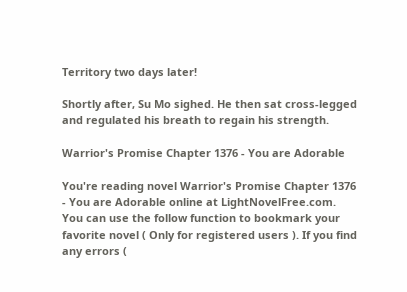Territory two days later!

Shortly after, Su Mo sighed. He then sat cross-legged and regulated his breath to regain his strength.

Warrior's Promise Chapter 1376 - You are Adorable

You're reading novel Warrior's Promise Chapter 1376 - You are Adorable online at LightNovelFree.com. You can use the follow function to bookmark your favorite novel ( Only for registered users ). If you find any errors (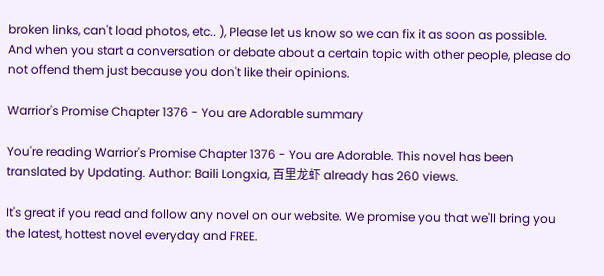broken links, can't load photos, etc.. ), Please let us know so we can fix it as soon as possible. And when you start a conversation or debate about a certain topic with other people, please do not offend them just because you don't like their opinions.

Warrior's Promise Chapter 1376 - You are Adorable summary

You're reading Warrior's Promise Chapter 1376 - You are Adorable. This novel has been translated by Updating. Author: Baili Longxia, 百里龙虾 already has 260 views.

It's great if you read and follow any novel on our website. We promise you that we'll bring you the latest, hottest novel everyday and FREE.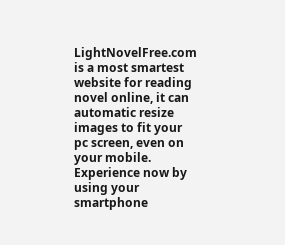LightNovelFree.com is a most smartest website for reading novel online, it can automatic resize images to fit your pc screen, even on your mobile. Experience now by using your smartphone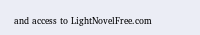and access to LightNovelFree.com